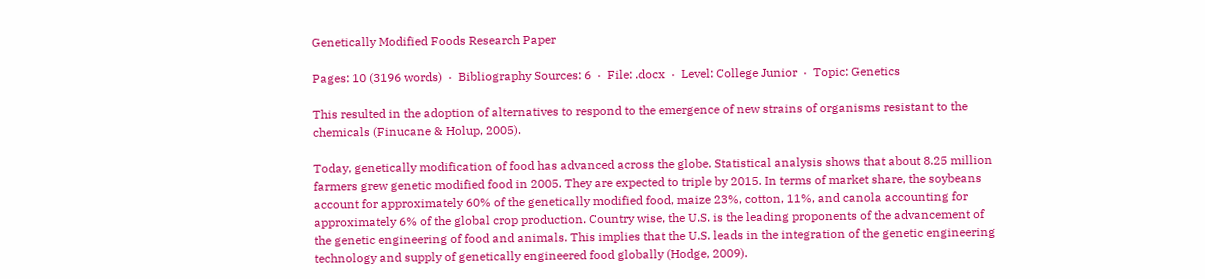Genetically Modified Foods Research Paper

Pages: 10 (3196 words)  ·  Bibliography Sources: 6  ·  File: .docx  ·  Level: College Junior  ·  Topic: Genetics

This resulted in the adoption of alternatives to respond to the emergence of new strains of organisms resistant to the chemicals (Finucane & Holup, 2005).

Today, genetically modification of food has advanced across the globe. Statistical analysis shows that about 8.25 million farmers grew genetic modified food in 2005. They are expected to triple by 2015. In terms of market share, the soybeans account for approximately 60% of the genetically modified food, maize 23%, cotton, 11%, and canola accounting for approximately 6% of the global crop production. Country wise, the U.S. is the leading proponents of the advancement of the genetic engineering of food and animals. This implies that the U.S. leads in the integration of the genetic engineering technology and supply of genetically engineered food globally (Hodge, 2009).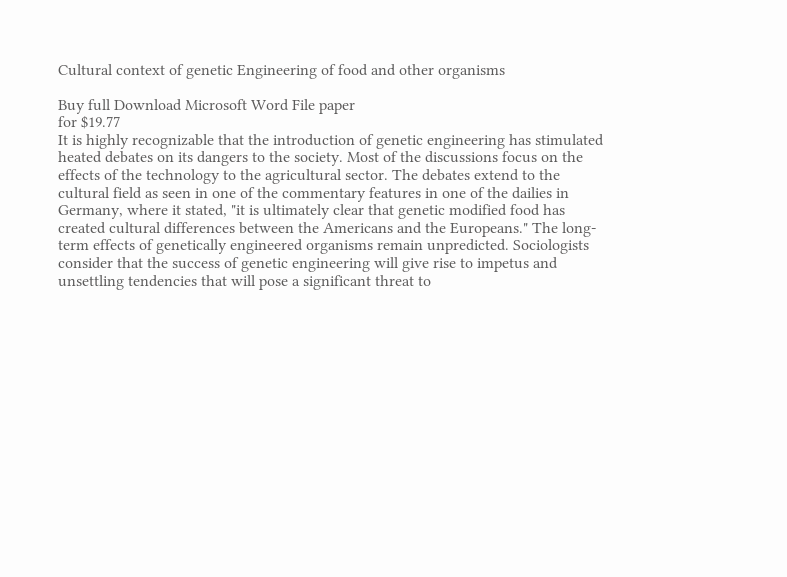Cultural context of genetic Engineering of food and other organisms

Buy full Download Microsoft Word File paper
for $19.77
It is highly recognizable that the introduction of genetic engineering has stimulated heated debates on its dangers to the society. Most of the discussions focus on the effects of the technology to the agricultural sector. The debates extend to the cultural field as seen in one of the commentary features in one of the dailies in Germany, where it stated, "it is ultimately clear that genetic modified food has created cultural differences between the Americans and the Europeans." The long-term effects of genetically engineered organisms remain unpredicted. Sociologists consider that the success of genetic engineering will give rise to impetus and unsettling tendencies that will pose a significant threat to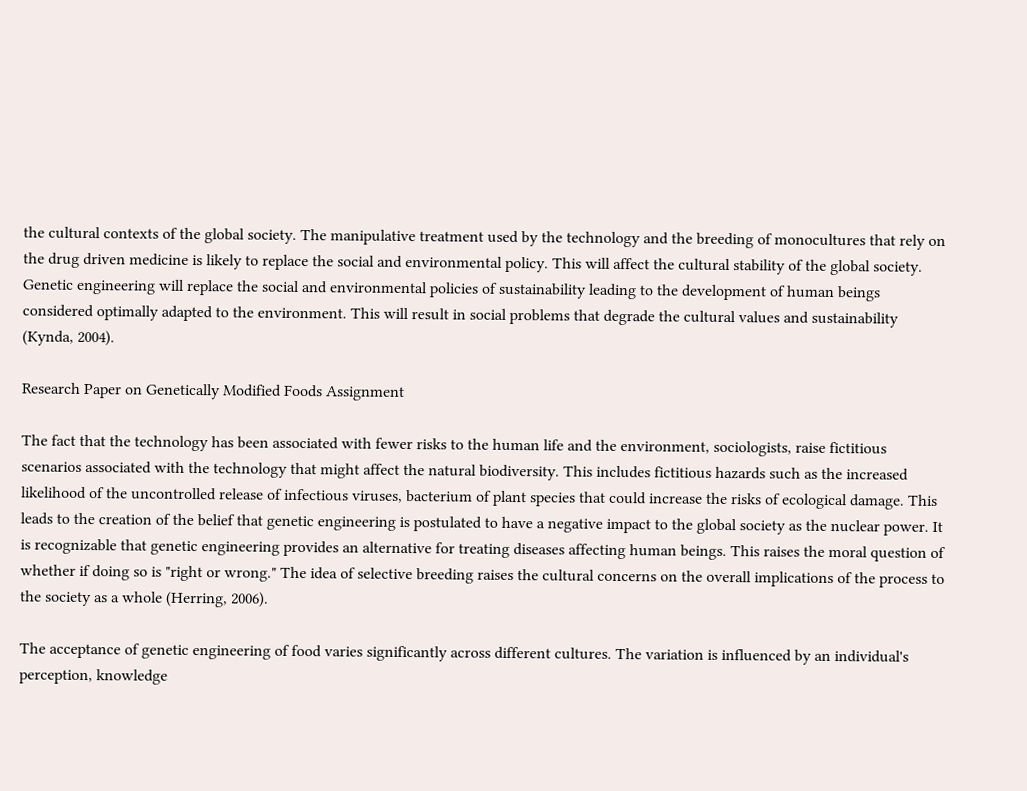the cultural contexts of the global society. The manipulative treatment used by the technology and the breeding of monocultures that rely on the drug driven medicine is likely to replace the social and environmental policy. This will affect the cultural stability of the global society. Genetic engineering will replace the social and environmental policies of sustainability leading to the development of human beings considered optimally adapted to the environment. This will result in social problems that degrade the cultural values and sustainability (Kynda, 2004).

Research Paper on Genetically Modified Foods Assignment

The fact that the technology has been associated with fewer risks to the human life and the environment, sociologists, raise fictitious scenarios associated with the technology that might affect the natural biodiversity. This includes fictitious hazards such as the increased likelihood of the uncontrolled release of infectious viruses, bacterium of plant species that could increase the risks of ecological damage. This leads to the creation of the belief that genetic engineering is postulated to have a negative impact to the global society as the nuclear power. It is recognizable that genetic engineering provides an alternative for treating diseases affecting human beings. This raises the moral question of whether if doing so is "right or wrong." The idea of selective breeding raises the cultural concerns on the overall implications of the process to the society as a whole (Herring, 2006).

The acceptance of genetic engineering of food varies significantly across different cultures. The variation is influenced by an individual's perception, knowledge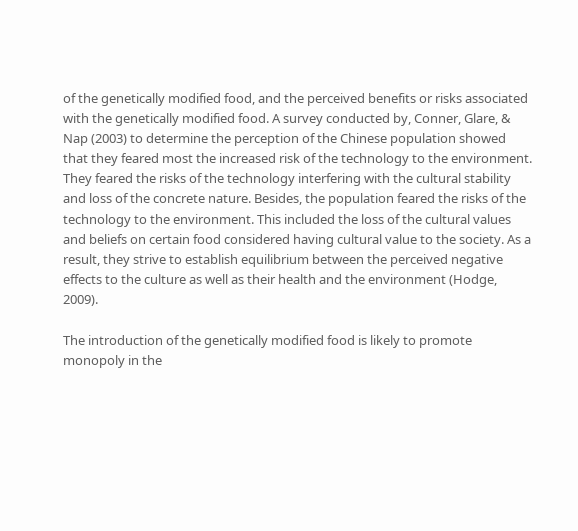of the genetically modified food, and the perceived benefits or risks associated with the genetically modified food. A survey conducted by, Conner, Glare, & Nap (2003) to determine the perception of the Chinese population showed that they feared most the increased risk of the technology to the environment. They feared the risks of the technology interfering with the cultural stability and loss of the concrete nature. Besides, the population feared the risks of the technology to the environment. This included the loss of the cultural values and beliefs on certain food considered having cultural value to the society. As a result, they strive to establish equilibrium between the perceived negative effects to the culture as well as their health and the environment (Hodge, 2009).

The introduction of the genetically modified food is likely to promote monopoly in the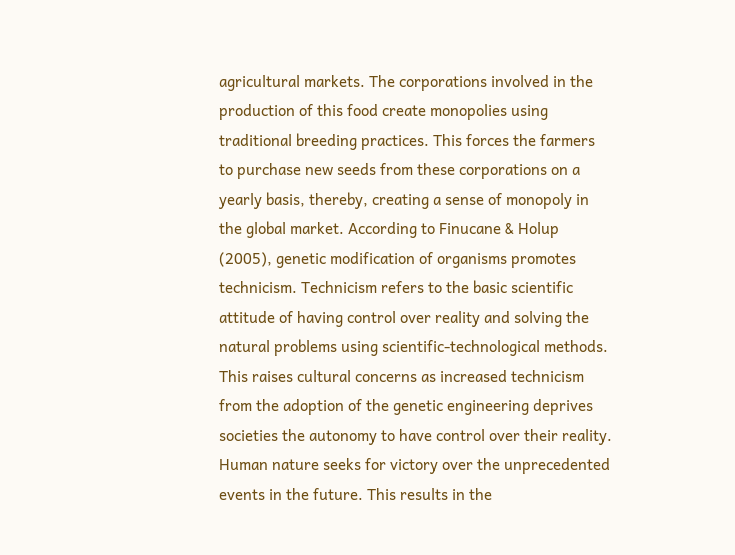agricultural markets. The corporations involved in the production of this food create monopolies using traditional breeding practices. This forces the farmers to purchase new seeds from these corporations on a yearly basis, thereby, creating a sense of monopoly in the global market. According to Finucane & Holup (2005), genetic modification of organisms promotes technicism. Technicism refers to the basic scientific attitude of having control over reality and solving the natural problems using scientific-technological methods. This raises cultural concerns as increased technicism from the adoption of the genetic engineering deprives societies the autonomy to have control over their reality. Human nature seeks for victory over the unprecedented events in the future. This results in the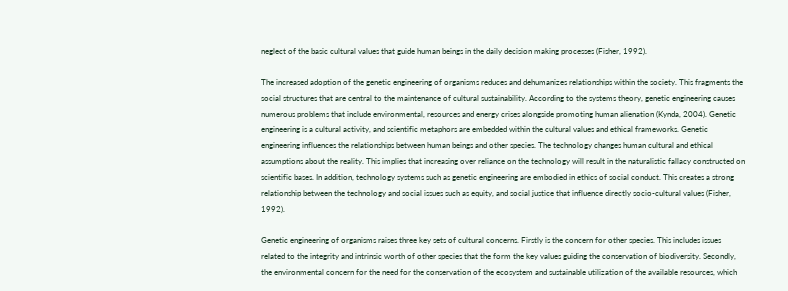neglect of the basic cultural values that guide human beings in the daily decision making processes (Fisher, 1992).

The increased adoption of the genetic engineering of organisms reduces and dehumanizes relationships within the society. This fragments the social structures that are central to the maintenance of cultural sustainability. According to the systems theory, genetic engineering causes numerous problems that include environmental, resources and energy crises alongside promoting human alienation (Kynda, 2004). Genetic engineering is a cultural activity, and scientific metaphors are embedded within the cultural values and ethical frameworks. Genetic engineering influences the relationships between human beings and other species. The technology changes human cultural and ethical assumptions about the reality. This implies that increasing over reliance on the technology will result in the naturalistic fallacy constructed on scientific bases. In addition, technology systems such as genetic engineering are embodied in ethics of social conduct. This creates a strong relationship between the technology and social issues such as equity, and social justice that influence directly socio-cultural values (Fisher, 1992).

Genetic engineering of organisms raises three key sets of cultural concerns. Firstly is the concern for other species. This includes issues related to the integrity and intrinsic worth of other species that the form the key values guiding the conservation of biodiversity. Secondly, the environmental concern for the need for the conservation of the ecosystem and sustainable utilization of the available resources, which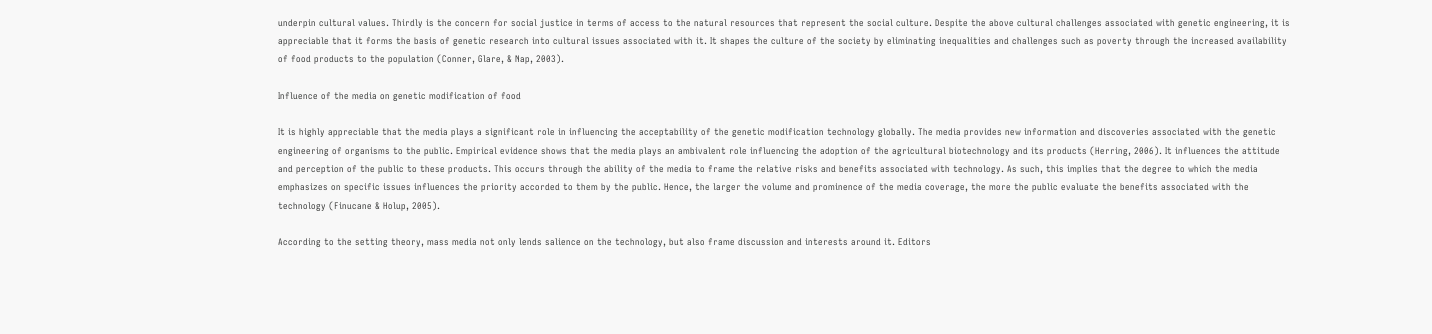underpin cultural values. Thirdly is the concern for social justice in terms of access to the natural resources that represent the social culture. Despite the above cultural challenges associated with genetic engineering, it is appreciable that it forms the basis of genetic research into cultural issues associated with it. It shapes the culture of the society by eliminating inequalities and challenges such as poverty through the increased availability of food products to the population (Conner, Glare, & Nap, 2003).

Influence of the media on genetic modification of food

It is highly appreciable that the media plays a significant role in influencing the acceptability of the genetic modification technology globally. The media provides new information and discoveries associated with the genetic engineering of organisms to the public. Empirical evidence shows that the media plays an ambivalent role influencing the adoption of the agricultural biotechnology and its products (Herring, 2006). It influences the attitude and perception of the public to these products. This occurs through the ability of the media to frame the relative risks and benefits associated with technology. As such, this implies that the degree to which the media emphasizes on specific issues influences the priority accorded to them by the public. Hence, the larger the volume and prominence of the media coverage, the more the public evaluate the benefits associated with the technology (Finucane & Holup, 2005).

According to the setting theory, mass media not only lends salience on the technology, but also frame discussion and interests around it. Editors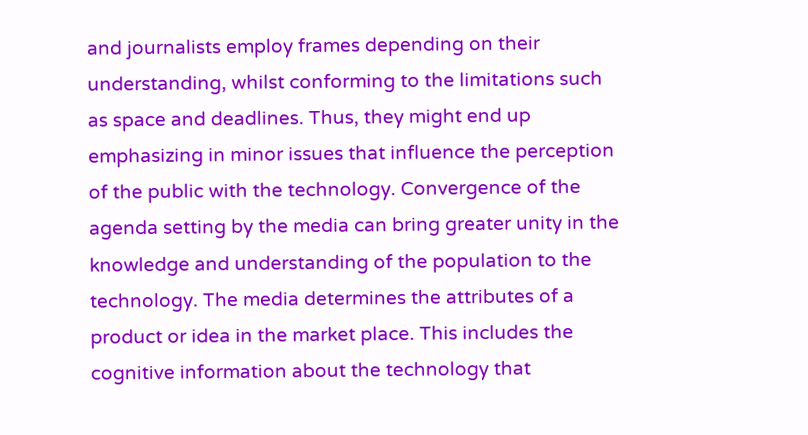and journalists employ frames depending on their understanding, whilst conforming to the limitations such as space and deadlines. Thus, they might end up emphasizing in minor issues that influence the perception of the public with the technology. Convergence of the agenda setting by the media can bring greater unity in the knowledge and understanding of the population to the technology. The media determines the attributes of a product or idea in the market place. This includes the cognitive information about the technology that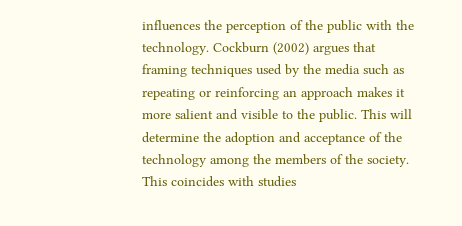influences the perception of the public with the technology. Cockburn (2002) argues that framing techniques used by the media such as repeating or reinforcing an approach makes it more salient and visible to the public. This will determine the adoption and acceptance of the technology among the members of the society. This coincides with studies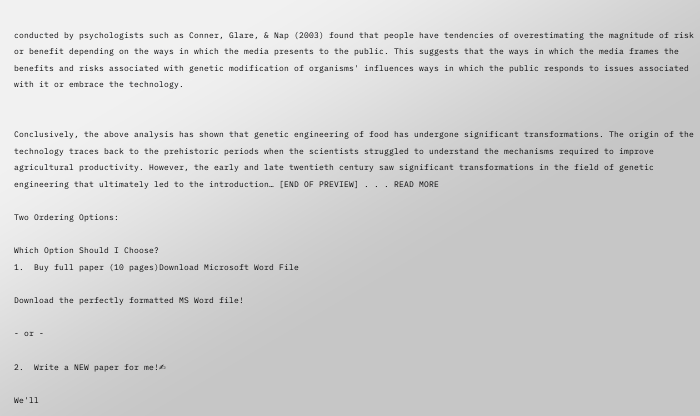conducted by psychologists such as Conner, Glare, & Nap (2003) found that people have tendencies of overestimating the magnitude of risk or benefit depending on the ways in which the media presents to the public. This suggests that the ways in which the media frames the benefits and risks associated with genetic modification of organisms' influences ways in which the public responds to issues associated with it or embrace the technology.


Conclusively, the above analysis has shown that genetic engineering of food has undergone significant transformations. The origin of the technology traces back to the prehistoric periods when the scientists struggled to understand the mechanisms required to improve agricultural productivity. However, the early and late twentieth century saw significant transformations in the field of genetic engineering that ultimately led to the introduction… [END OF PREVIEW] . . . READ MORE

Two Ordering Options:

Which Option Should I Choose?
1.  Buy full paper (10 pages)Download Microsoft Word File

Download the perfectly formatted MS Word file!

- or -

2.  Write a NEW paper for me!✍

We'll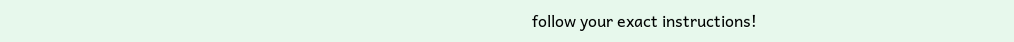follow your exact instructions!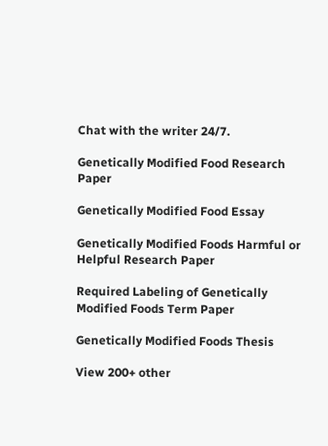Chat with the writer 24/7.

Genetically Modified Food Research Paper

Genetically Modified Food Essay

Genetically Modified Foods Harmful or Helpful Research Paper

Required Labeling of Genetically Modified Foods Term Paper

Genetically Modified Foods Thesis

View 200+ other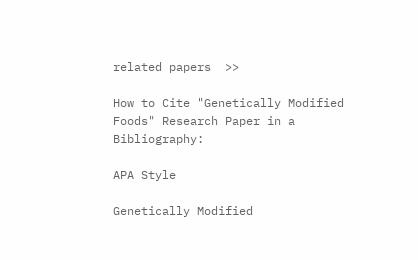related papers  >>

How to Cite "Genetically Modified Foods" Research Paper in a Bibliography:

APA Style

Genetically Modified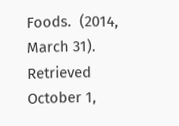Foods.  (2014, March 31).  Retrieved October 1,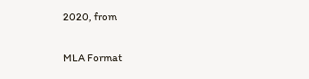2020, from

MLA Format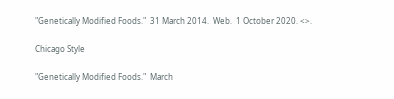"Genetically Modified Foods."  31 March 2014.  Web.  1 October 2020. <>.

Chicago Style

"Genetically Modified Foods."  March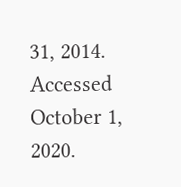31, 2014.  Accessed October 1, 2020.